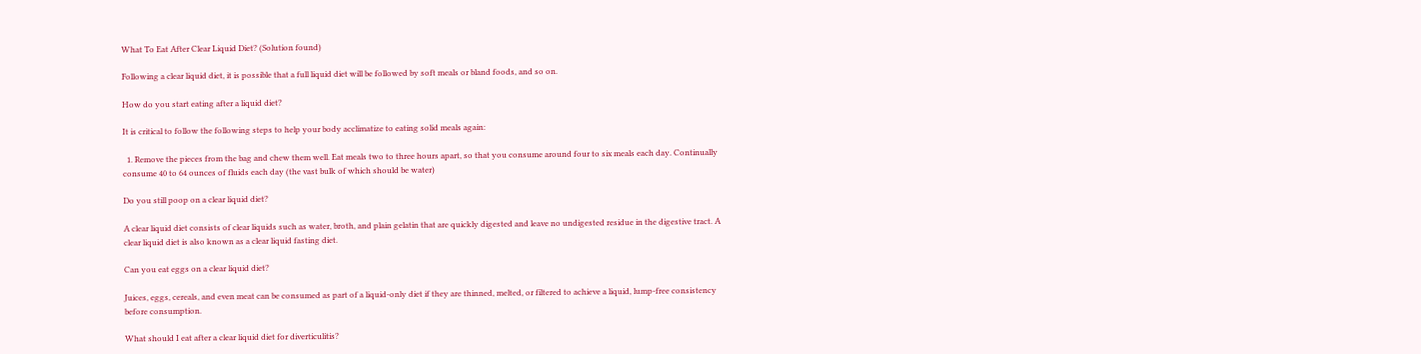What To Eat After Clear Liquid Diet? (Solution found)

Following a clear liquid diet, it is possible that a full liquid diet will be followed by soft meals or bland foods, and so on.

How do you start eating after a liquid diet?

It is critical to follow the following steps to help your body acclimatize to eating solid meals again:

  1. Remove the pieces from the bag and chew them well. Eat meals two to three hours apart, so that you consume around four to six meals each day. Continually consume 40 to 64 ounces of fluids each day (the vast bulk of which should be water)

Do you still poop on a clear liquid diet?

A clear liquid diet consists of clear liquids such as water, broth, and plain gelatin that are quickly digested and leave no undigested residue in the digestive tract. A clear liquid diet is also known as a clear liquid fasting diet.

Can you eat eggs on a clear liquid diet?

Juices, eggs, cereals, and even meat can be consumed as part of a liquid-only diet if they are thinned, melted, or filtered to achieve a liquid, lump-free consistency before consumption.

What should I eat after a clear liquid diet for diverticulitis?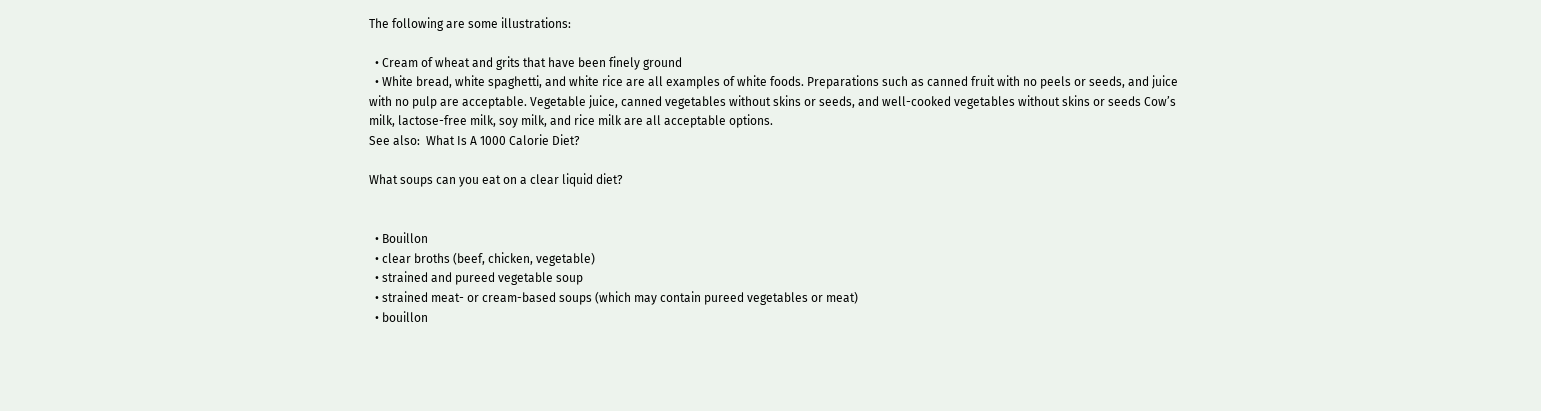The following are some illustrations:

  • Cream of wheat and grits that have been finely ground
  • White bread, white spaghetti, and white rice are all examples of white foods. Preparations such as canned fruit with no peels or seeds, and juice with no pulp are acceptable. Vegetable juice, canned vegetables without skins or seeds, and well-cooked vegetables without skins or seeds Cow’s milk, lactose-free milk, soy milk, and rice milk are all acceptable options.
See also:  What Is A 1000 Calorie Diet?

What soups can you eat on a clear liquid diet?


  • Bouillon
  • clear broths (beef, chicken, vegetable)
  • strained and pureed vegetable soup
  • strained meat- or cream-based soups (which may contain pureed vegetables or meat)
  • bouillon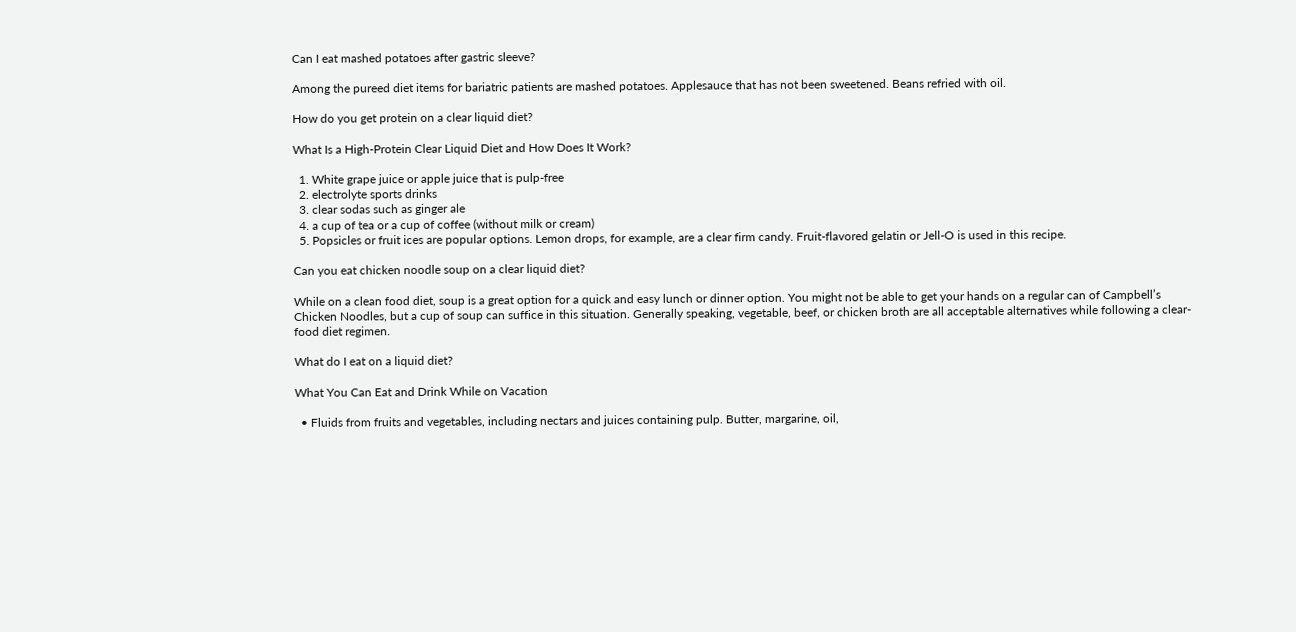Can I eat mashed potatoes after gastric sleeve?

Among the pureed diet items for bariatric patients are mashed potatoes. Applesauce that has not been sweetened. Beans refried with oil.

How do you get protein on a clear liquid diet?

What Is a High-Protein Clear Liquid Diet and How Does It Work?

  1. White grape juice or apple juice that is pulp-free
  2. electrolyte sports drinks
  3. clear sodas such as ginger ale
  4. a cup of tea or a cup of coffee (without milk or cream)
  5. Popsicles or fruit ices are popular options. Lemon drops, for example, are a clear firm candy. Fruit-flavored gelatin or Jell-O is used in this recipe.

Can you eat chicken noodle soup on a clear liquid diet?

While on a clean food diet, soup is a great option for a quick and easy lunch or dinner option. You might not be able to get your hands on a regular can of Campbell’s Chicken Noodles, but a cup of soup can suffice in this situation. Generally speaking, vegetable, beef, or chicken broth are all acceptable alternatives while following a clear-food diet regimen.

What do I eat on a liquid diet?

What You Can Eat and Drink While on Vacation

  • Fluids from fruits and vegetables, including nectars and juices containing pulp. Butter, margarine, oil,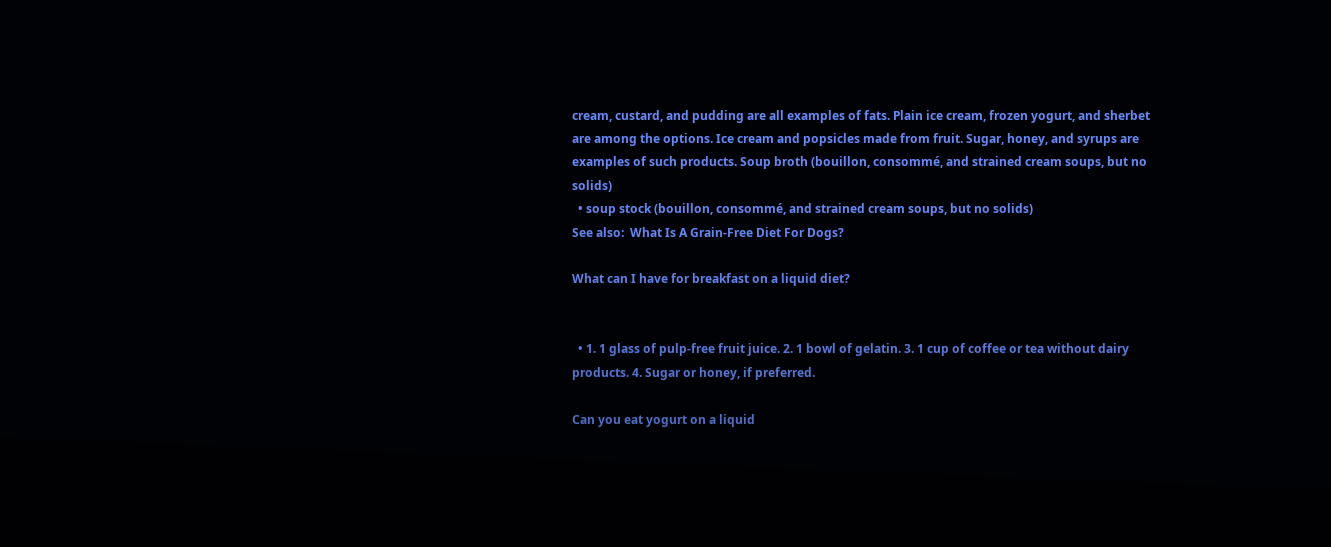cream, custard, and pudding are all examples of fats. Plain ice cream, frozen yogurt, and sherbet are among the options. Ice cream and popsicles made from fruit. Sugar, honey, and syrups are examples of such products. Soup broth (bouillon, consommé, and strained cream soups, but no solids)
  • soup stock (bouillon, consommé, and strained cream soups, but no solids)
See also:  What Is A Grain-Free Diet For Dogs?

What can I have for breakfast on a liquid diet?


  • 1. 1 glass of pulp-free fruit juice. 2. 1 bowl of gelatin. 3. 1 cup of coffee or tea without dairy products. 4. Sugar or honey, if preferred.

Can you eat yogurt on a liquid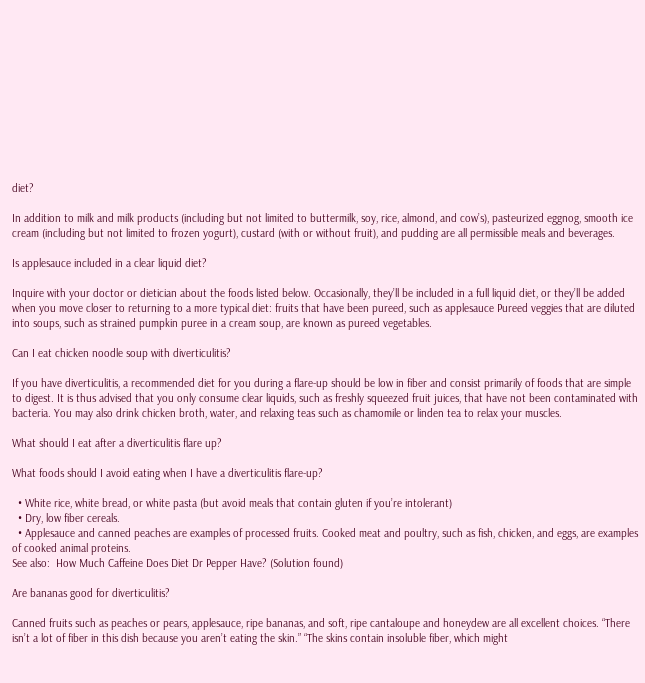diet?

In addition to milk and milk products (including but not limited to buttermilk, soy, rice, almond, and cow’s), pasteurized eggnog, smooth ice cream (including but not limited to frozen yogurt), custard (with or without fruit), and pudding are all permissible meals and beverages.

Is applesauce included in a clear liquid diet?

Inquire with your doctor or dietician about the foods listed below. Occasionally, they’ll be included in a full liquid diet, or they’ll be added when you move closer to returning to a more typical diet: fruits that have been pureed, such as applesauce Pureed veggies that are diluted into soups, such as strained pumpkin puree in a cream soup, are known as pureed vegetables.

Can I eat chicken noodle soup with diverticulitis?

If you have diverticulitis, a recommended diet for you during a flare-up should be low in fiber and consist primarily of foods that are simple to digest. It is thus advised that you only consume clear liquids, such as freshly squeezed fruit juices, that have not been contaminated with bacteria. You may also drink chicken broth, water, and relaxing teas such as chamomile or linden tea to relax your muscles.

What should I eat after a diverticulitis flare up?

What foods should I avoid eating when I have a diverticulitis flare-up?

  • White rice, white bread, or white pasta (but avoid meals that contain gluten if you’re intolerant)
  • Dry, low fiber cereals.
  • Applesauce and canned peaches are examples of processed fruits. Cooked meat and poultry, such as fish, chicken, and eggs, are examples of cooked animal proteins.
See also:  How Much Caffeine Does Diet Dr Pepper Have? (Solution found)

Are bananas good for diverticulitis?

Canned fruits such as peaches or pears, applesauce, ripe bananas, and soft, ripe cantaloupe and honeydew are all excellent choices. “There isn’t a lot of fiber in this dish because you aren’t eating the skin.” “The skins contain insoluble fiber, which might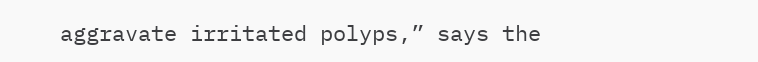aggravate irritated polyps,” says the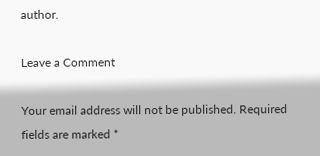author.

Leave a Comment

Your email address will not be published. Required fields are marked *